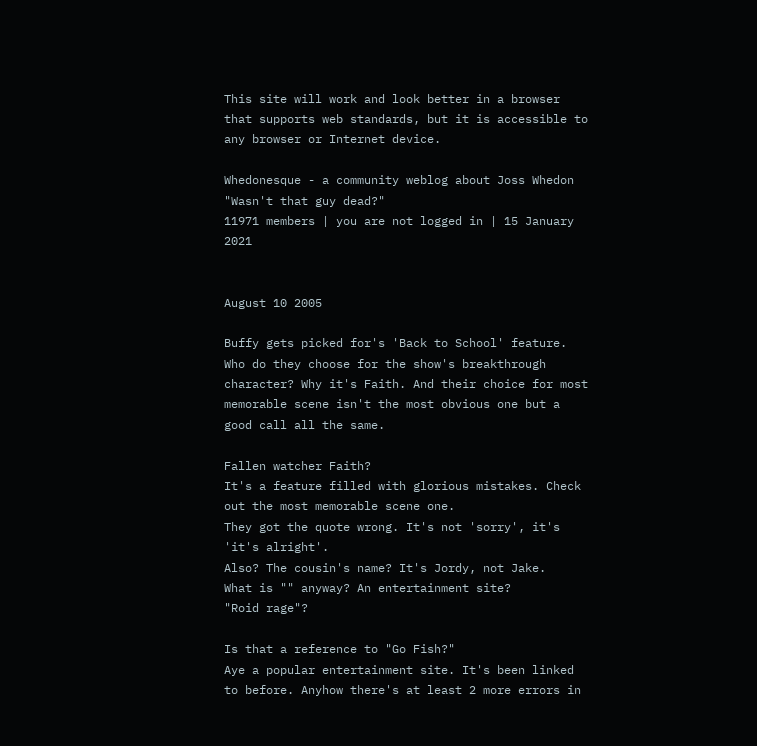This site will work and look better in a browser that supports web standards, but it is accessible to any browser or Internet device.

Whedonesque - a community weblog about Joss Whedon
"Wasn't that guy dead?"
11971 members | you are not logged in | 15 January 2021


August 10 2005

Buffy gets picked for's 'Back to School' feature. Who do they choose for the show's breakthrough character? Why it's Faith. And their choice for most memorable scene isn't the most obvious one but a good call all the same.

Fallen watcher Faith?
It's a feature filled with glorious mistakes. Check out the most memorable scene one.
They got the quote wrong. It's not 'sorry', it's 'it's alright'.
Also? The cousin's name? It's Jordy, not Jake.
What is "" anyway? An entertainment site?
"Roid rage"?

Is that a reference to "Go Fish?"
Aye a popular entertainment site. It's been linked to before. Anyhow there's at least 2 more errors in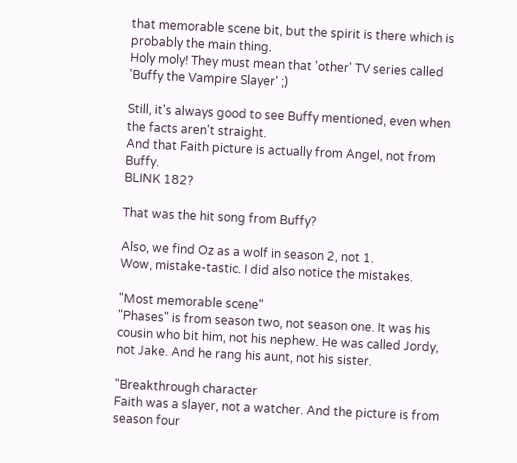that memorable scene bit, but the spirit is there which is probably the main thing.
Holy moly! They must mean that 'other' TV series called 'Buffy the Vampire Slayer' ;)

Still, it's always good to see Buffy mentioned, even when the facts aren't straight.
And that Faith picture is actually from Angel, not from Buffy.
BLINK 182?

That was the hit song from Buffy?

Also, we find Oz as a wolf in season 2, not 1.
Wow, mistake-tastic. I did also notice the mistakes.

"Most memorable scene"
"Phases" is from season two, not season one. It was his cousin who bit him, not his nephew. He was called Jordy, not Jake. And he rang his aunt, not his sister.

"Breakthrough character
Faith was a slayer, not a watcher. And the picture is from season four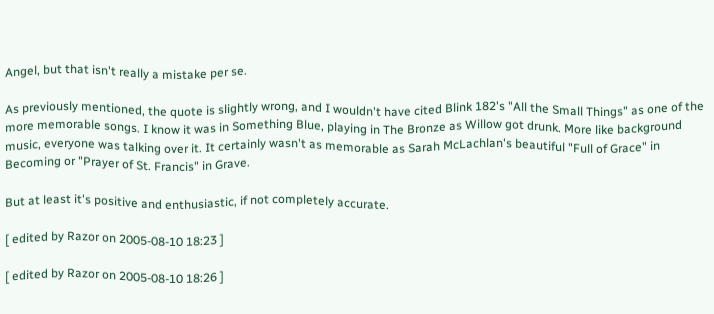Angel, but that isn't really a mistake per se.

As previously mentioned, the quote is slightly wrong, and I wouldn't have cited Blink 182's "All the Small Things" as one of the more memorable songs. I know it was in Something Blue, playing in The Bronze as Willow got drunk. More like background music, everyone was talking over it. It certainly wasn't as memorable as Sarah McLachlan's beautiful "Full of Grace" in Becoming or "Prayer of St. Francis" in Grave.

But at least it's positive and enthusiastic, if not completely accurate.

[ edited by Razor on 2005-08-10 18:23 ]

[ edited by Razor on 2005-08-10 18:26 ]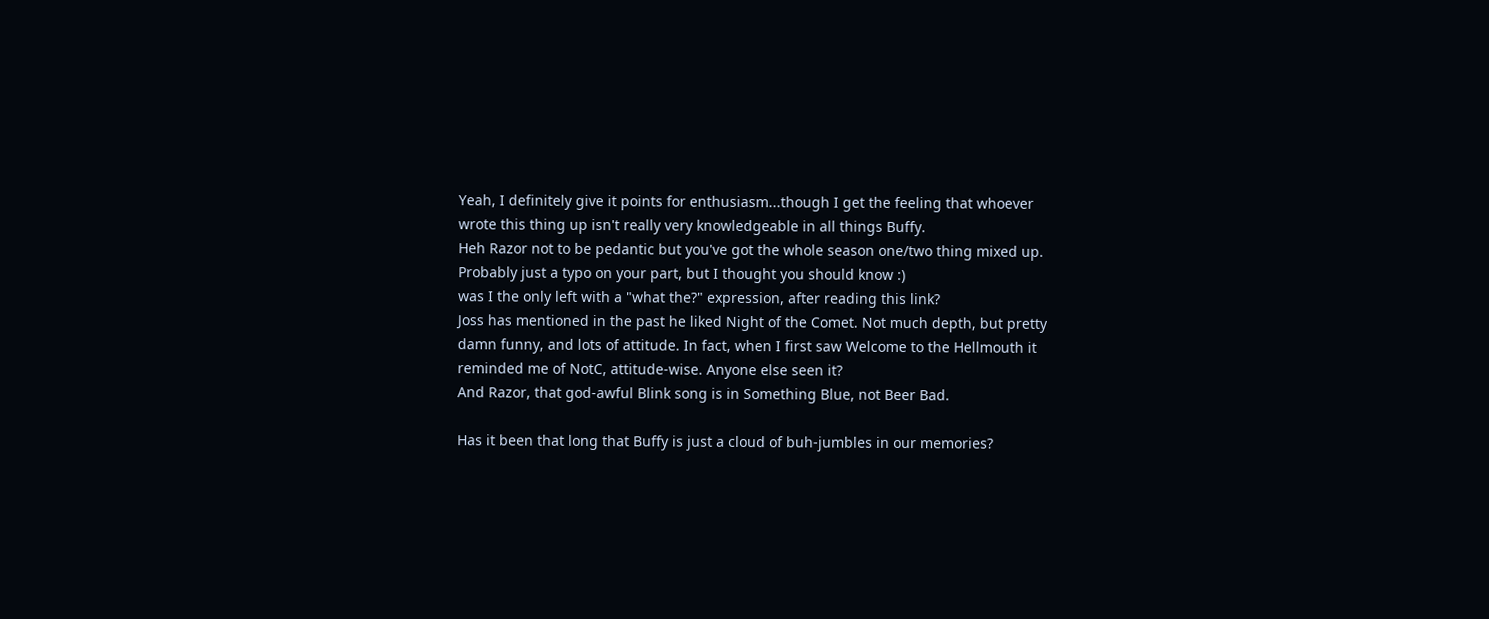Yeah, I definitely give it points for enthusiasm...though I get the feeling that whoever wrote this thing up isn't really very knowledgeable in all things Buffy.
Heh Razor not to be pedantic but you've got the whole season one/two thing mixed up. Probably just a typo on your part, but I thought you should know :)
was I the only left with a "what the?" expression, after reading this link?
Joss has mentioned in the past he liked Night of the Comet. Not much depth, but pretty damn funny, and lots of attitude. In fact, when I first saw Welcome to the Hellmouth it reminded me of NotC, attitude-wise. Anyone else seen it?
And Razor, that god-awful Blink song is in Something Blue, not Beer Bad.

Has it been that long that Buffy is just a cloud of buh-jumbles in our memories?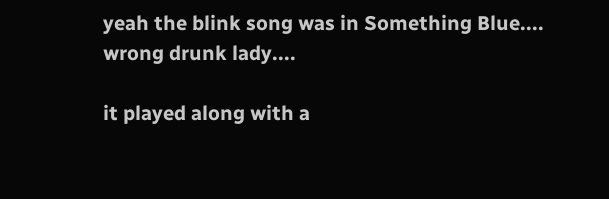yeah the blink song was in Something Blue....
wrong drunk lady....

it played along with a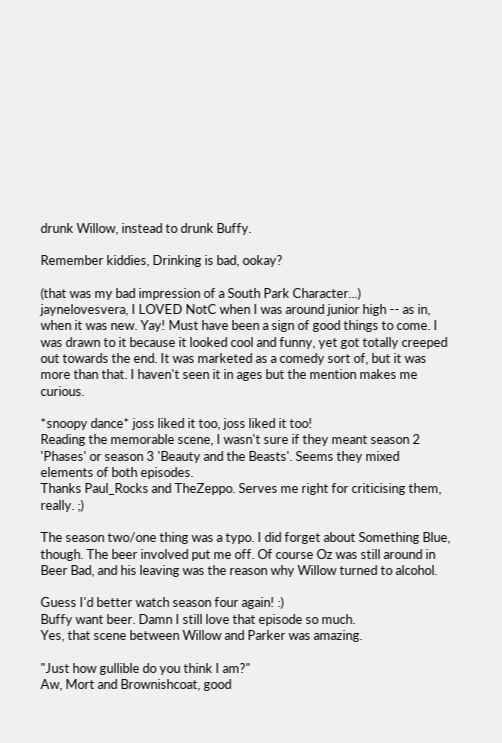drunk Willow, instead to drunk Buffy.

Remember kiddies, Drinking is bad, ookay?

(that was my bad impression of a South Park Character...)
jaynelovesvera, I LOVED NotC when I was around junior high -- as in, when it was new. Yay! Must have been a sign of good things to come. I was drawn to it because it looked cool and funny, yet got totally creeped out towards the end. It was marketed as a comedy sort of, but it was more than that. I haven't seen it in ages but the mention makes me curious.

*snoopy dance* joss liked it too, joss liked it too!
Reading the memorable scene, I wasn't sure if they meant season 2 'Phases' or season 3 'Beauty and the Beasts'. Seems they mixed elements of both episodes.
Thanks Paul_Rocks and TheZeppo. Serves me right for criticising them, really. ;)

The season two/one thing was a typo. I did forget about Something Blue, though. The beer involved put me off. Of course Oz was still around in Beer Bad, and his leaving was the reason why Willow turned to alcohol.

Guess I'd better watch season four again! :)
Buffy want beer. Damn I still love that episode so much.
Yes, that scene between Willow and Parker was amazing.

"Just how gullible do you think I am?"
Aw, Mort and Brownishcoat, good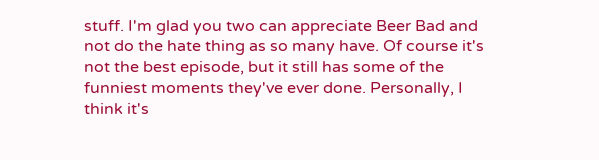stuff. I'm glad you two can appreciate Beer Bad and not do the hate thing as so many have. Of course it's not the best episode, but it still has some of the funniest moments they've ever done. Personally, I think it's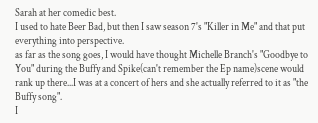Sarah at her comedic best.
I used to hate Beer Bad, but then I saw season 7's "Killer in Me" and that put everything into perspective.
as far as the song goes, I would have thought Michelle Branch's "Goodbye to You" during the Buffy and Spike(can't remember the Ep name)scene would rank up there...I was at a concert of hers and she actually referred to it as "the Buffy song".
I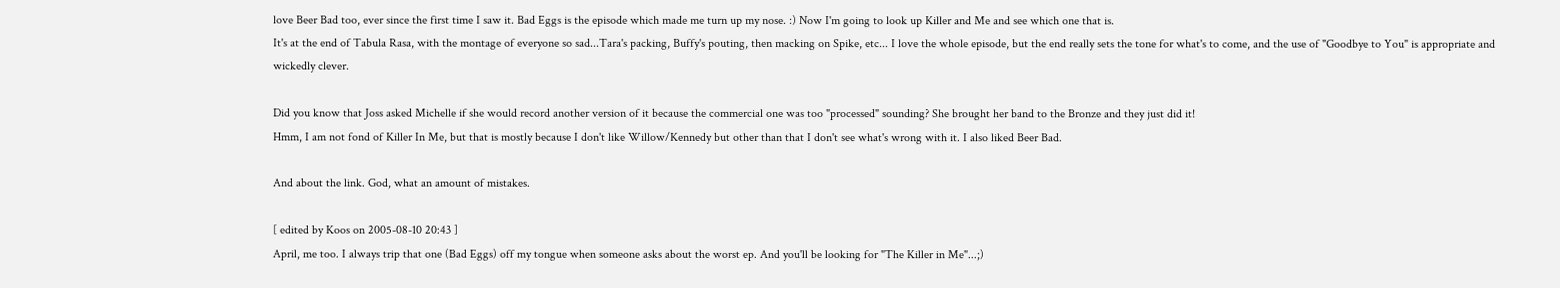love Beer Bad too, ever since the first time I saw it. Bad Eggs is the episode which made me turn up my nose. :) Now I'm going to look up Killer and Me and see which one that is.
It's at the end of Tabula Rasa, with the montage of everyone so sad...Tara's packing, Buffy's pouting, then macking on Spike, etc... I love the whole episode, but the end really sets the tone for what's to come, and the use of "Goodbye to You" is appropriate and wickedly clever.

Did you know that Joss asked Michelle if she would record another version of it because the commercial one was too "processed" sounding? She brought her band to the Bronze and they just did it!
Hmm, I am not fond of Killer In Me, but that is mostly because I don't like Willow/Kennedy but other than that I don't see what's wrong with it. I also liked Beer Bad.

And about the link. God, what an amount of mistakes.

[ edited by Koos on 2005-08-10 20:43 ]
April, me too. I always trip that one (Bad Eggs) off my tongue when someone asks about the worst ep. And you'll be looking for "The Killer in Me"...;)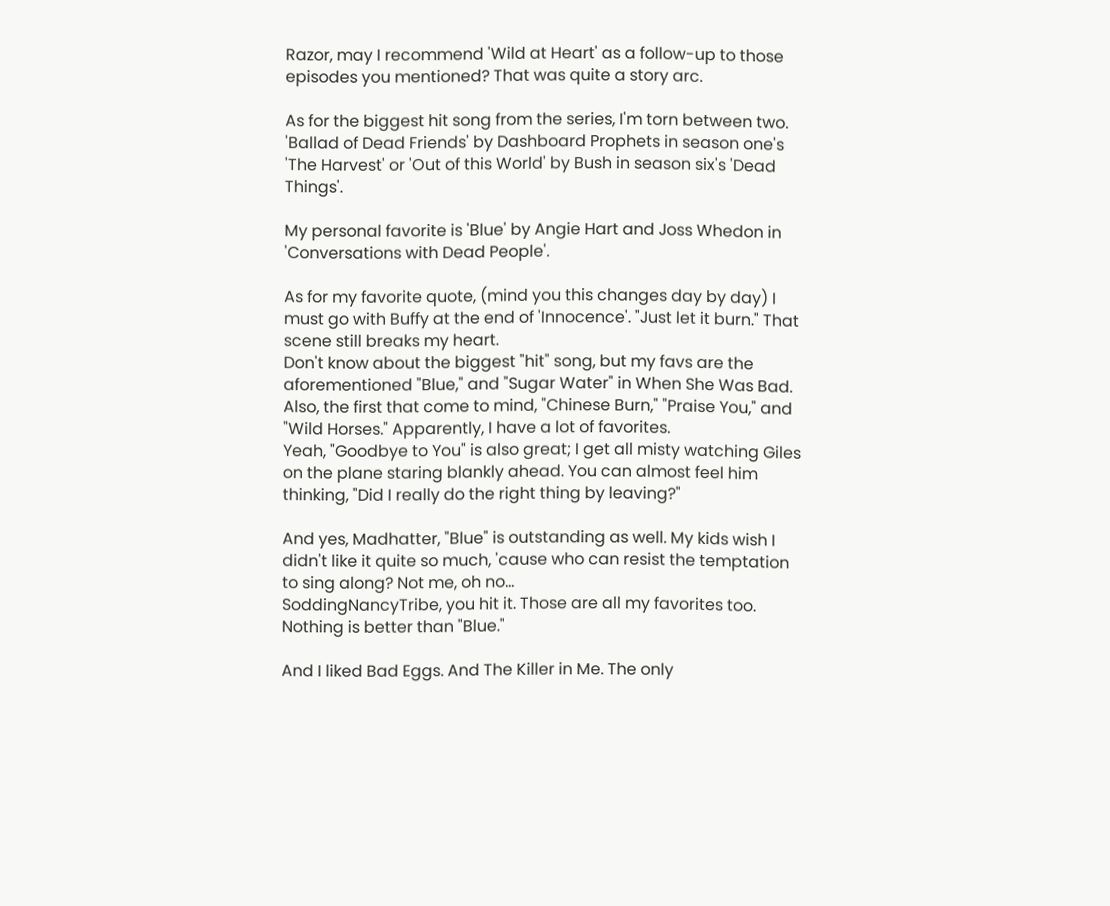Razor, may I recommend 'Wild at Heart' as a follow-up to those episodes you mentioned? That was quite a story arc.

As for the biggest hit song from the series, I'm torn between two. 'Ballad of Dead Friends' by Dashboard Prophets in season one's 'The Harvest' or 'Out of this World' by Bush in season six's 'Dead Things'.

My personal favorite is 'Blue' by Angie Hart and Joss Whedon in 'Conversations with Dead People'.

As for my favorite quote, (mind you this changes day by day) I must go with Buffy at the end of 'Innocence'. "Just let it burn." That scene still breaks my heart.
Don't know about the biggest "hit" song, but my favs are the aforementioned "Blue," and "Sugar Water" in When She Was Bad. Also, the first that come to mind, "Chinese Burn," "Praise You," and "Wild Horses." Apparently, I have a lot of favorites.
Yeah, "Goodbye to You" is also great; I get all misty watching Giles on the plane staring blankly ahead. You can almost feel him thinking, "Did I really do the right thing by leaving?"

And yes, Madhatter, "Blue" is outstanding as well. My kids wish I didn't like it quite so much, 'cause who can resist the temptation to sing along? Not me, oh no…
SoddingNancyTribe, you hit it. Those are all my favorites too. Nothing is better than "Blue."

And I liked Bad Eggs. And The Killer in Me. The only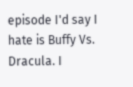episode I'd say I hate is Buffy Vs. Dracula. I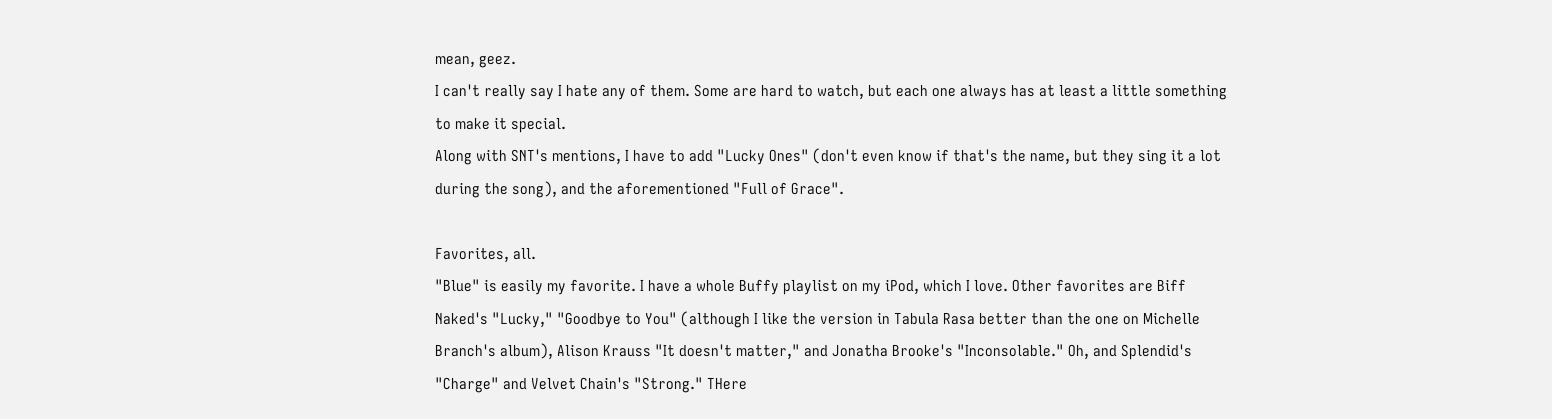mean, geez.
I can't really say I hate any of them. Some are hard to watch, but each one always has at least a little something to make it special.
Along with SNT's mentions, I have to add "Lucky Ones" (don't even know if that's the name, but they sing it a lot during the song), and the aforementioned "Full of Grace".

Favorites, all.
"Blue" is easily my favorite. I have a whole Buffy playlist on my iPod, which I love. Other favorites are Biff Naked's "Lucky," "Goodbye to You" (although I like the version in Tabula Rasa better than the one on Michelle Branch's album), Alison Krauss "It doesn't matter," and Jonatha Brooke's "Inconsolable." Oh, and Splendid's "Charge" and Velvet Chain's "Strong." THere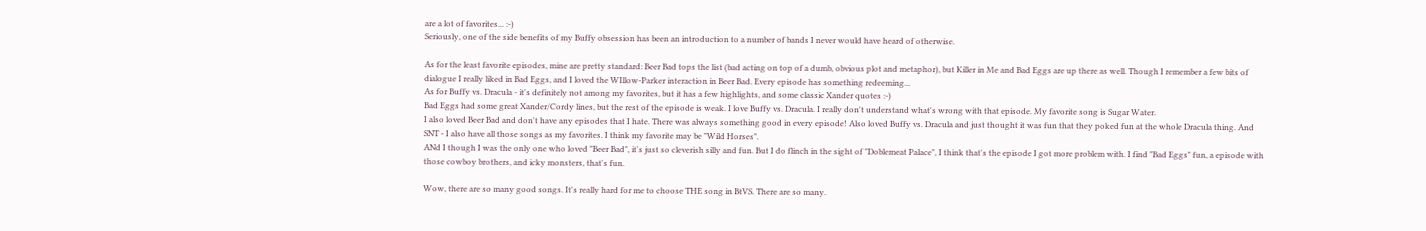are a lot of favorites... :-)
Seriously, one of the side benefits of my Buffy obsession has been an introduction to a number of bands I never would have heard of otherwise.

As for the least favorite episodes, mine are pretty standard: Beer Bad tops the list (bad acting on top of a dumb, obvious plot and metaphor), but Killer in Me and Bad Eggs are up there as well. Though I remember a few bits of dialogue I really liked in Bad Eggs, and I loved the WIllow-Parker interaction in Beer Bad. Every episode has something redeeming...
As for Buffy vs. Dracula - it's definitely not among my favorites, but it has a few highlights, and some classic Xander quotes :-)
Bad Eggs had some great Xander/Cordy lines, but the rest of the episode is weak. I love Buffy vs. Dracula. I really don't understand what's wrong with that episode. My favorite song is Sugar Water.
I also loved Beer Bad and don't have any episodes that I hate. There was always something good in every episode! Also loved Buffy vs. Dracula and just thought it was fun that they poked fun at the whole Dracula thing. And SNT - I also have all those songs as my favorites. I think my favorite may be "Wild Horses".
ANd I though I was the only one who loved "Beer Bad", it's just so cleverish silly and fun. But I do flinch in the sight of "Doblemeat Palace", I think that's the episode I got more problem with. I find "Bad Eggs" fun, a episode with those cowboy brothers, and icky monsters, that's fun.

Wow, there are so many good songs. It's really hard for me to choose THE song in BtVS. There are so many.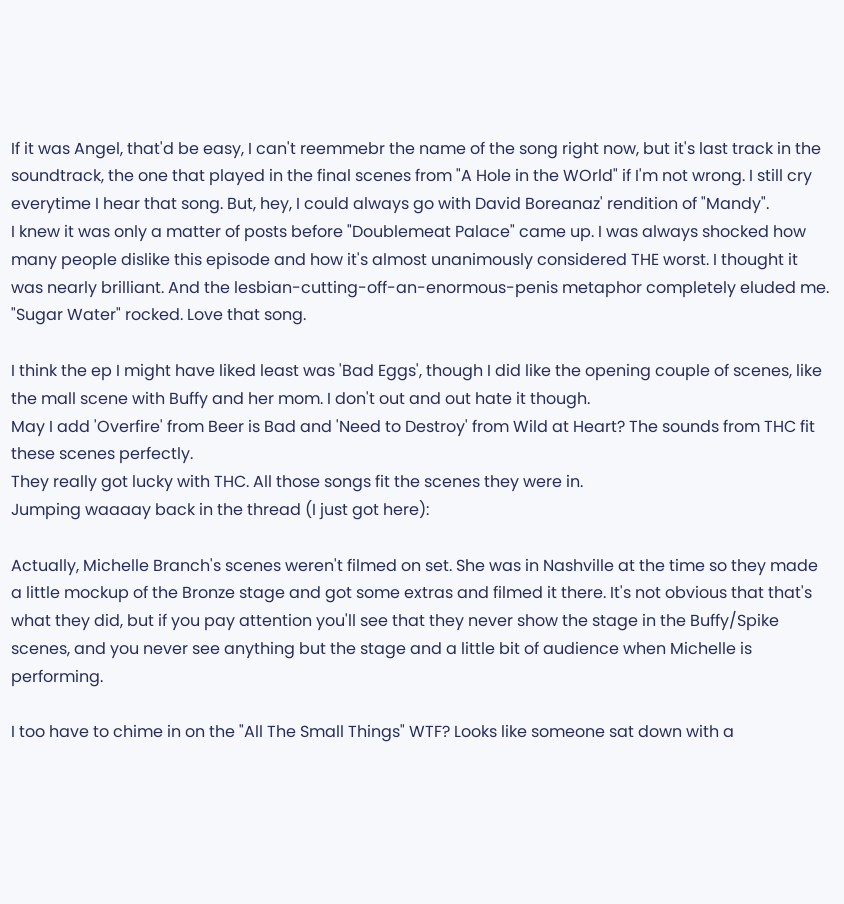If it was Angel, that'd be easy, I can't reemmebr the name of the song right now, but it's last track in the soundtrack, the one that played in the final scenes from "A Hole in the WOrld" if I'm not wrong. I still cry everytime I hear that song. But, hey, I could always go with David Boreanaz' rendition of "Mandy".
I knew it was only a matter of posts before "Doublemeat Palace" came up. I was always shocked how many people dislike this episode and how it's almost unanimously considered THE worst. I thought it was nearly brilliant. And the lesbian-cutting-off-an-enormous-penis metaphor completely eluded me.
"Sugar Water" rocked. Love that song.

I think the ep I might have liked least was 'Bad Eggs', though I did like the opening couple of scenes, like the mall scene with Buffy and her mom. I don't out and out hate it though.
May I add 'Overfire' from Beer is Bad and 'Need to Destroy' from Wild at Heart? The sounds from THC fit these scenes perfectly.
They really got lucky with THC. All those songs fit the scenes they were in.
Jumping waaaay back in the thread (I just got here):

Actually, Michelle Branch's scenes weren't filmed on set. She was in Nashville at the time so they made a little mockup of the Bronze stage and got some extras and filmed it there. It's not obvious that that's what they did, but if you pay attention you'll see that they never show the stage in the Buffy/Spike scenes, and you never see anything but the stage and a little bit of audience when Michelle is performing.

I too have to chime in on the "All The Small Things" WTF? Looks like someone sat down with a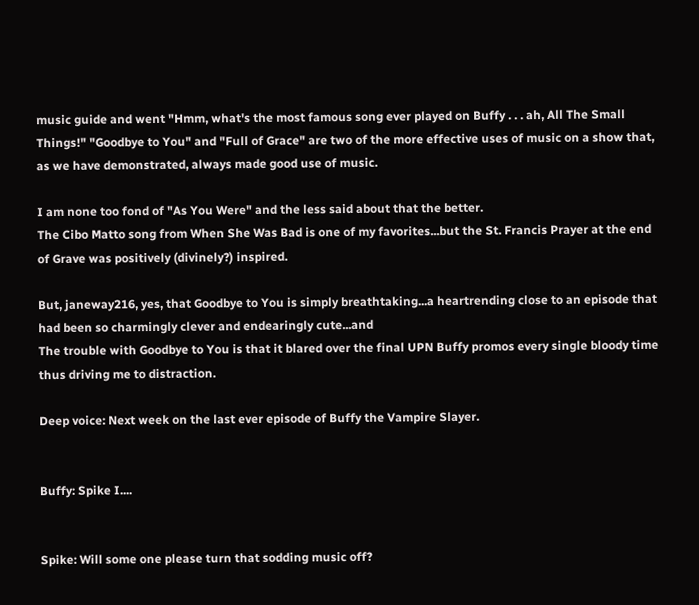music guide and went "Hmm, what's the most famous song ever played on Buffy . . . ah, All The Small Things!" "Goodbye to You" and "Full of Grace" are two of the more effective uses of music on a show that, as we have demonstrated, always made good use of music.

I am none too fond of "As You Were" and the less said about that the better.
The Cibo Matto song from When She Was Bad is one of my favorites...but the St. Francis Prayer at the end of Grave was positively (divinely?) inspired.

But, janeway216, yes, that Goodbye to You is simply breathtaking...a heartrending close to an episode that had been so charmingly clever and endearingly cute...and
The trouble with Goodbye to You is that it blared over the final UPN Buffy promos every single bloody time thus driving me to distraction.

Deep voice: Next week on the last ever episode of Buffy the Vampire Slayer.


Buffy: Spike I....


Spike: Will some one please turn that sodding music off?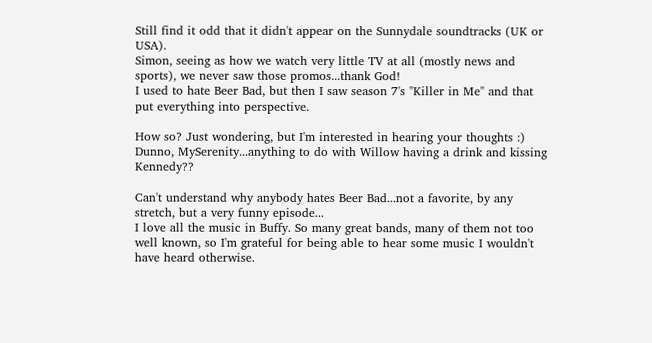Still find it odd that it didn't appear on the Sunnydale soundtracks (UK or USA).
Simon, seeing as how we watch very little TV at all (mostly news and sports), we never saw those promos...thank God!
I used to hate Beer Bad, but then I saw season 7's "Killer in Me" and that put everything into perspective.

How so? Just wondering, but I'm interested in hearing your thoughts :)
Dunno, MySerenity...anything to do with Willow having a drink and kissing Kennedy??

Can't understand why anybody hates Beer Bad...not a favorite, by any stretch, but a very funny episode...
I love all the music in Buffy. So many great bands, many of them not too well known, so I'm grateful for being able to hear some music I wouldn't have heard otherwise.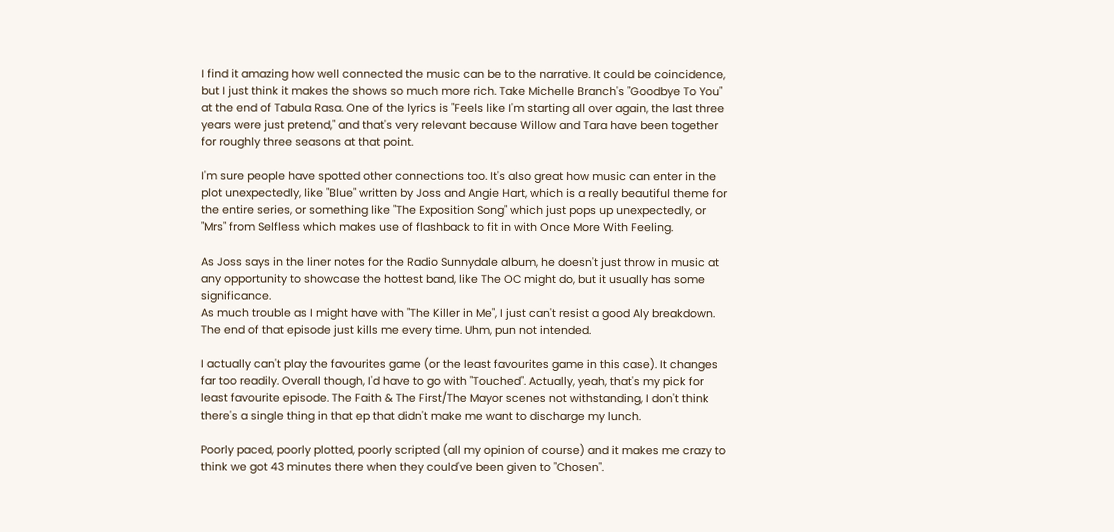I find it amazing how well connected the music can be to the narrative. It could be coincidence, but I just think it makes the shows so much more rich. Take Michelle Branch's "Goodbye To You" at the end of Tabula Rasa. One of the lyrics is "Feels like I'm starting all over again, the last three years were just pretend," and that's very relevant because Willow and Tara have been together for roughly three seasons at that point.

I'm sure people have spotted other connections too. It's also great how music can enter in the plot unexpectedly, like "Blue" written by Joss and Angie Hart, which is a really beautiful theme for the entire series, or something like "The Exposition Song" which just pops up unexpectedly, or "Mrs" from Selfless which makes use of flashback to fit in with Once More With Feeling.

As Joss says in the liner notes for the Radio Sunnydale album, he doesn't just throw in music at any opportunity to showcase the hottest band, like The OC might do, but it usually has some significance.
As much trouble as I might have with "The Killer in Me", I just can't resist a good Aly breakdown. The end of that episode just kills me every time. Uhm, pun not intended.

I actually can't play the favourites game (or the least favourites game in this case). It changes far too readily. Overall though, I'd have to go with "Touched". Actually, yeah, that's my pick for least favourite episode. The Faith & The First/The Mayor scenes not withstanding, I don't think there's a single thing in that ep that didn't make me want to discharge my lunch.

Poorly paced, poorly plotted, poorly scripted (all my opinion of course) and it makes me crazy to think we got 43 minutes there when they could've been given to "Chosen".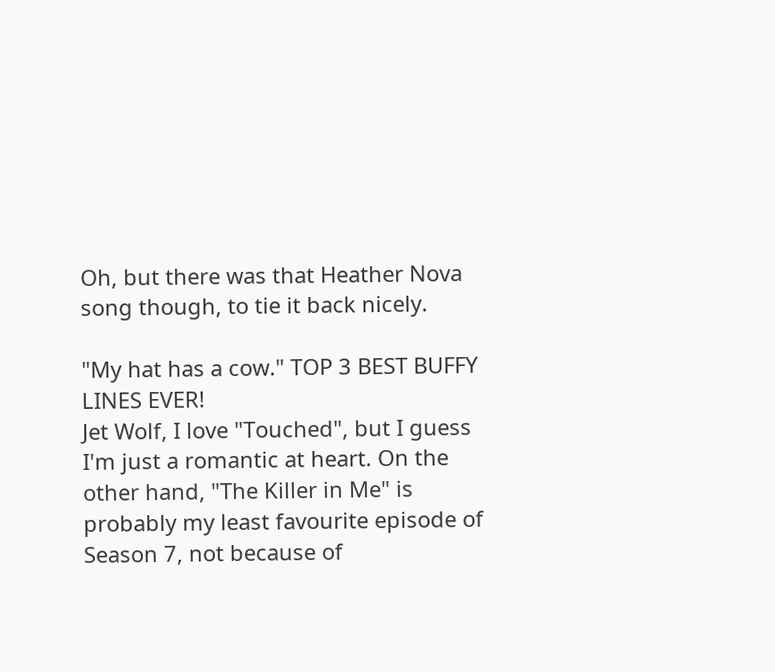Oh, but there was that Heather Nova song though, to tie it back nicely.

"My hat has a cow." TOP 3 BEST BUFFY LINES EVER!
Jet Wolf, I love "Touched", but I guess I'm just a romantic at heart. On the other hand, "The Killer in Me" is probably my least favourite episode of Season 7, not because of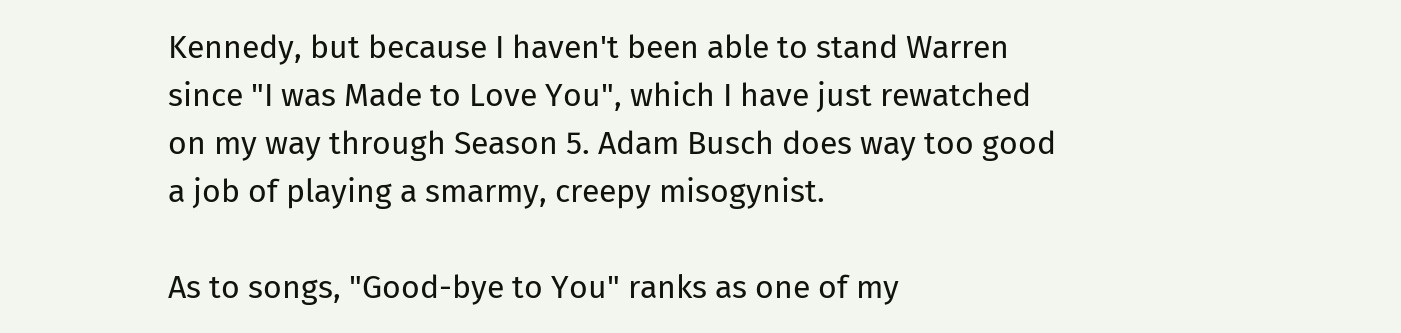Kennedy, but because I haven't been able to stand Warren since "I was Made to Love You", which I have just rewatched on my way through Season 5. Adam Busch does way too good a job of playing a smarmy, creepy misogynist.

As to songs, "Good-bye to You" ranks as one of my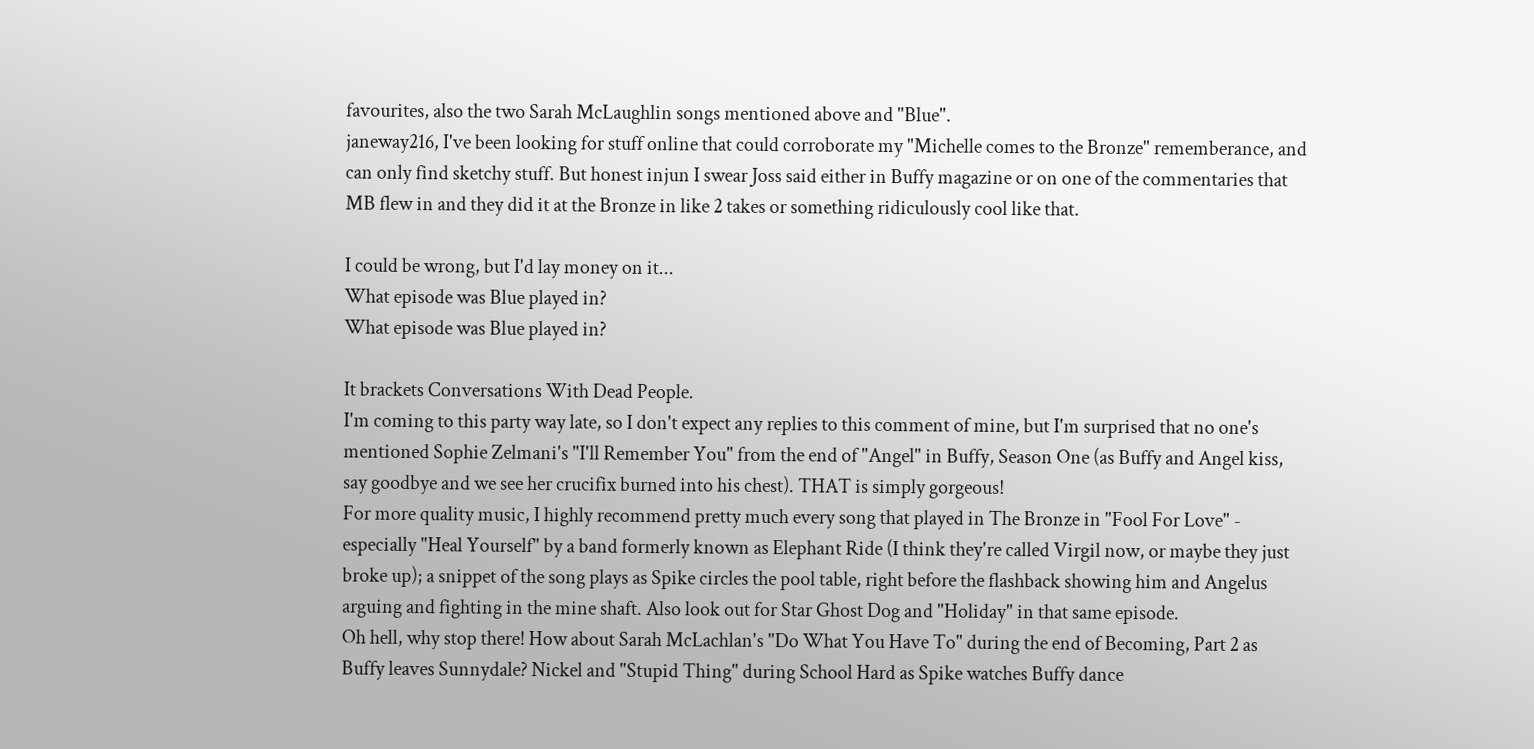favourites, also the two Sarah McLaughlin songs mentioned above and "Blue".
janeway216, I've been looking for stuff online that could corroborate my "Michelle comes to the Bronze" rememberance, and can only find sketchy stuff. But honest injun I swear Joss said either in Buffy magazine or on one of the commentaries that MB flew in and they did it at the Bronze in like 2 takes or something ridiculously cool like that.

I could be wrong, but I'd lay money on it...
What episode was Blue played in?
What episode was Blue played in?

It brackets Conversations With Dead People.
I'm coming to this party way late, so I don't expect any replies to this comment of mine, but I'm surprised that no one's mentioned Sophie Zelmani's "I'll Remember You" from the end of "Angel" in Buffy, Season One (as Buffy and Angel kiss, say goodbye and we see her crucifix burned into his chest). THAT is simply gorgeous!
For more quality music, I highly recommend pretty much every song that played in The Bronze in "Fool For Love" - especially "Heal Yourself" by a band formerly known as Elephant Ride (I think they're called Virgil now, or maybe they just broke up); a snippet of the song plays as Spike circles the pool table, right before the flashback showing him and Angelus arguing and fighting in the mine shaft. Also look out for Star Ghost Dog and "Holiday" in that same episode.
Oh hell, why stop there! How about Sarah McLachlan's "Do What You Have To" during the end of Becoming, Part 2 as Buffy leaves Sunnydale? Nickel and "Stupid Thing" during School Hard as Spike watches Buffy dance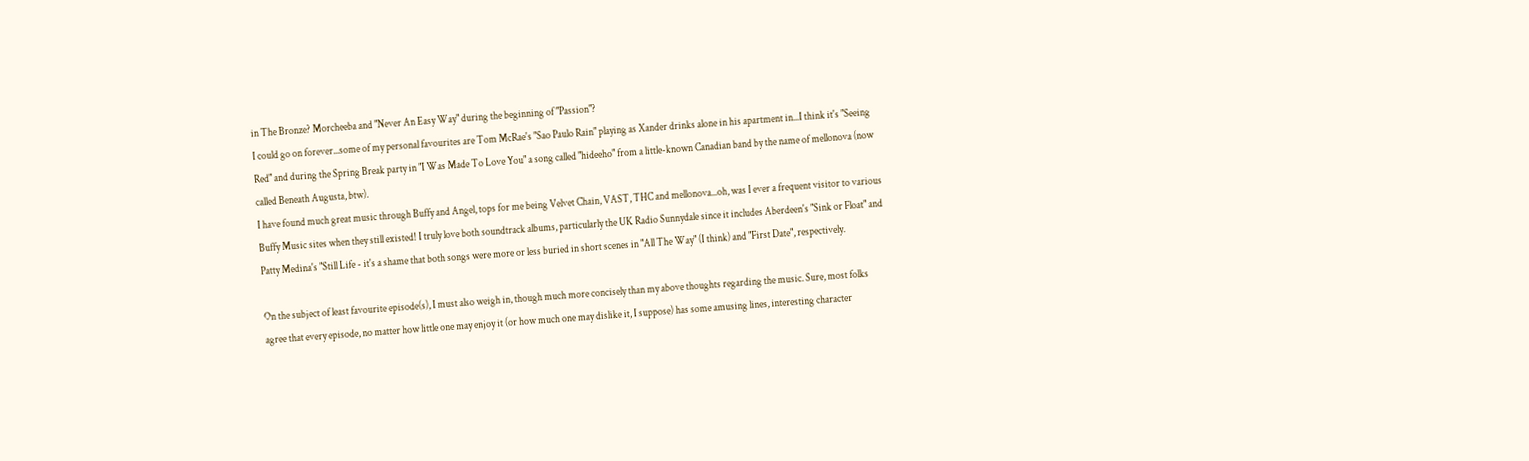in The Bronze? Morcheeba and "Never An Easy Way" during the beginning of "Passion"?
I could go on forever...some of my personal favourites are Tom McRae's "Sao Paulo Rain" playing as Xander drinks alone in his apartment in...I think it's "Seeing Red" and during the Spring Break party in "I Was Made To Love You" a song called "hideeho" from a little-known Canadian band by the name of mellonova (now called Beneath Augusta, btw).
I have found much great music through Buffy and Angel, tops for me being Velvet Chain, VAST, THC and mellonova...oh, was I ever a frequent visitor to various Buffy Music sites when they still existed! I truly love both soundtrack albums, particularly the UK Radio Sunnydale since it includes Aberdeen's "Sink or Float" and Patty Medina's "Still Life - it's a shame that both songs were more or less buried in short scenes in "All The Way" (I think) and "First Date", respectively.

On the subject of least favourite episode(s), I must also weigh in, though much more concisely than my above thoughts regarding the music. Sure, most folks agree that every episode, no matter how little one may enjoy it (or how much one may dislike it, I suppose) has some amusing lines, interesting character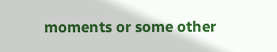moments or some other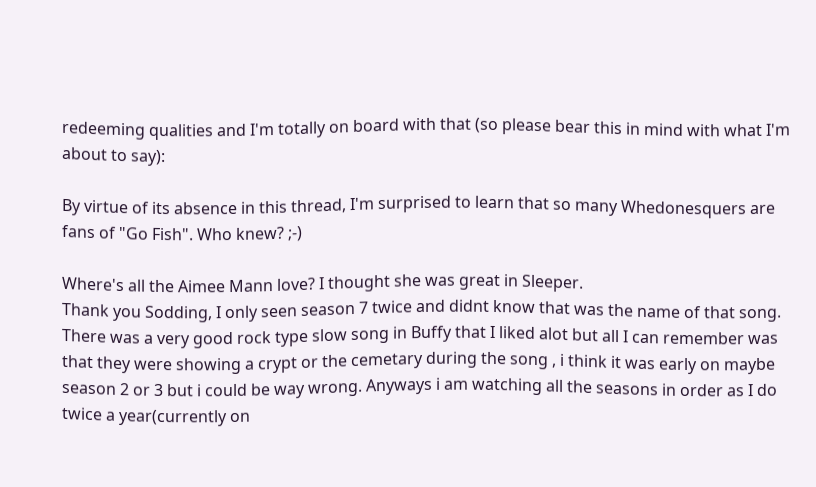redeeming qualities and I'm totally on board with that (so please bear this in mind with what I'm about to say):

By virtue of its absence in this thread, I'm surprised to learn that so many Whedonesquers are fans of "Go Fish". Who knew? ;-)

Where's all the Aimee Mann love? I thought she was great in Sleeper.
Thank you Sodding, I only seen season 7 twice and didnt know that was the name of that song. There was a very good rock type slow song in Buffy that I liked alot but all I can remember was that they were showing a crypt or the cemetary during the song , i think it was early on maybe season 2 or 3 but i could be way wrong. Anyways i am watching all the seasons in order as I do twice a year(currently on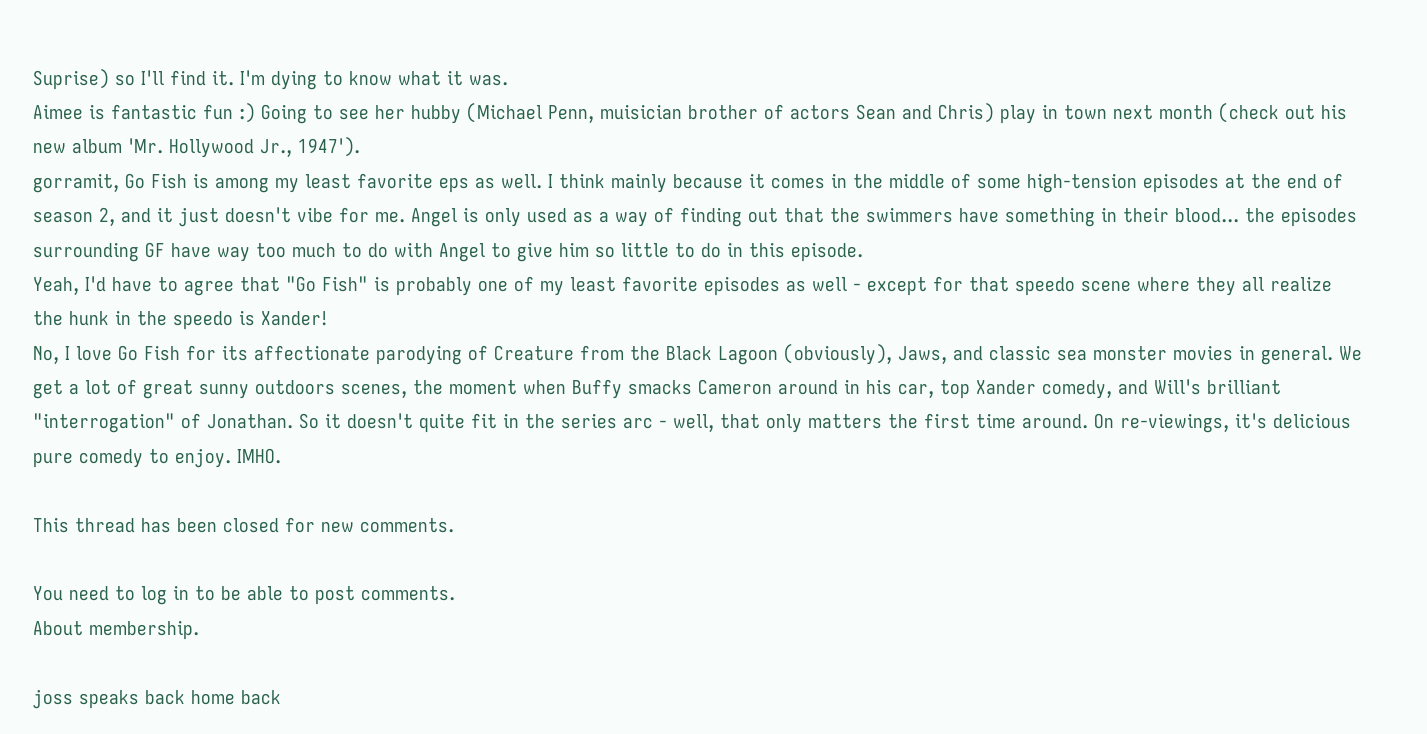Suprise) so I'll find it. I'm dying to know what it was.
Aimee is fantastic fun :) Going to see her hubby (Michael Penn, muisician brother of actors Sean and Chris) play in town next month (check out his new album 'Mr. Hollywood Jr., 1947').
gorramit, Go Fish is among my least favorite eps as well. I think mainly because it comes in the middle of some high-tension episodes at the end of season 2, and it just doesn't vibe for me. Angel is only used as a way of finding out that the swimmers have something in their blood... the episodes surrounding GF have way too much to do with Angel to give him so little to do in this episode.
Yeah, I'd have to agree that "Go Fish" is probably one of my least favorite episodes as well - except for that speedo scene where they all realize the hunk in the speedo is Xander!
No, I love Go Fish for its affectionate parodying of Creature from the Black Lagoon (obviously), Jaws, and classic sea monster movies in general. We get a lot of great sunny outdoors scenes, the moment when Buffy smacks Cameron around in his car, top Xander comedy, and Will's brilliant "interrogation" of Jonathan. So it doesn't quite fit in the series arc - well, that only matters the first time around. On re-viewings, it's delicious pure comedy to enjoy. IMHO.

This thread has been closed for new comments.

You need to log in to be able to post comments.
About membership.

joss speaks back home back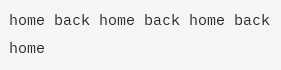home back home back home back home